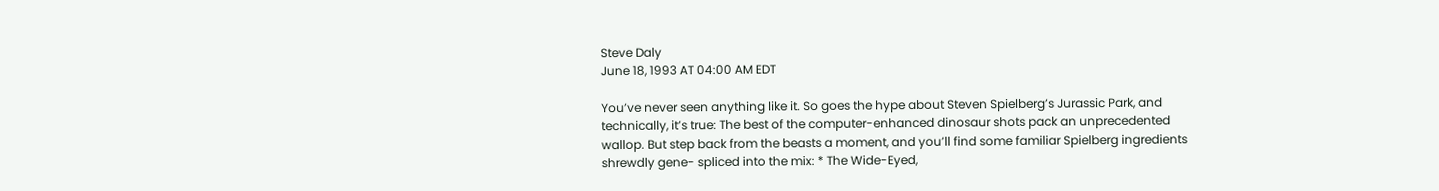Steve Daly
June 18, 1993 AT 04:00 AM EDT

You’ve never seen anything like it. So goes the hype about Steven Spielberg’s Jurassic Park, and technically, it’s true: The best of the computer-enhanced dinosaur shots pack an unprecedented wallop. But step back from the beasts a moment, and you’ll find some familiar Spielberg ingredients shrewdly gene- spliced into the mix: * The Wide-Eyed,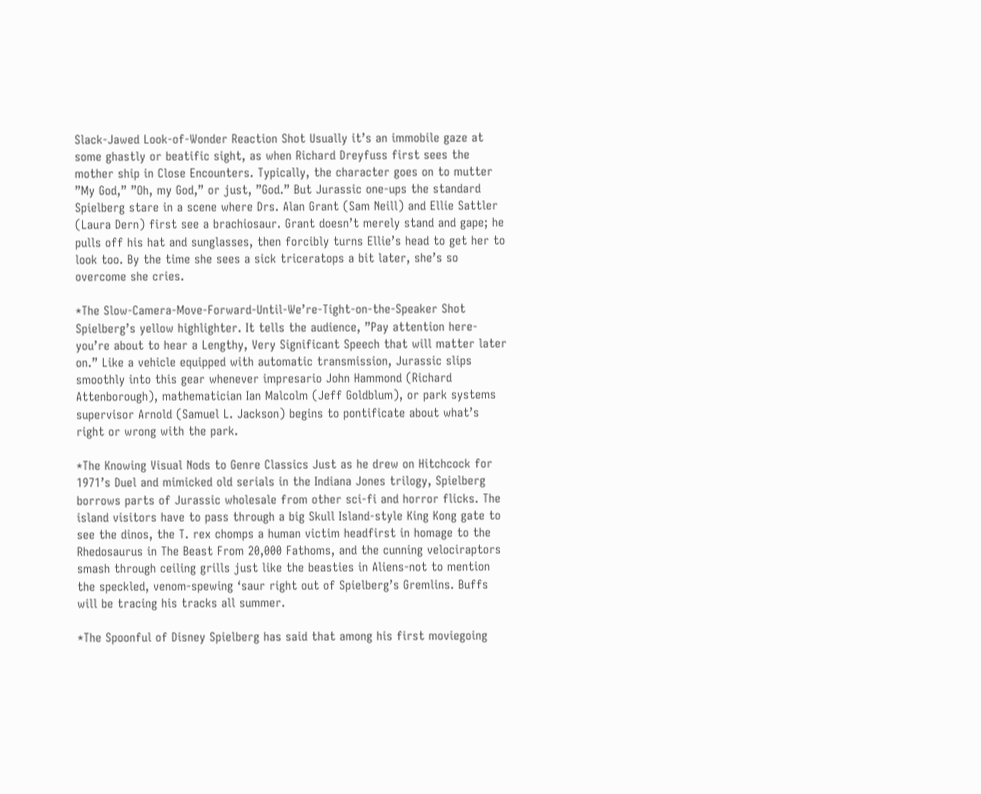Slack-Jawed Look-of-Wonder Reaction Shot Usually it’s an immobile gaze at some ghastly or beatific sight, as when Richard Dreyfuss first sees the mother ship in Close Encounters. Typically, the character goes on to mutter ”My God,” ”Oh, my God,” or just, ”God.” But Jurassic one-ups the standard Spielberg stare in a scene where Drs. Alan Grant (Sam Neill) and Ellie Sattler (Laura Dern) first see a brachiosaur. Grant doesn’t merely stand and gape; he pulls off his hat and sunglasses, then forcibly turns Ellie’s head to get her to look too. By the time she sees a sick triceratops a bit later, she’s so overcome she cries.

*The Slow-Camera-Move-Forward-Until-We’re-Tight-on-the-Speaker Shot Spielberg’s yellow highlighter. It tells the audience, ”Pay attention here-you’re about to hear a Lengthy, Very Significant Speech that will matter later on.” Like a vehicle equipped with automatic transmission, Jurassic slips smoothly into this gear whenever impresario John Hammond (Richard Attenborough), mathematician Ian Malcolm (Jeff Goldblum), or park systems supervisor Arnold (Samuel L. Jackson) begins to pontificate about what’s right or wrong with the park.

*The Knowing Visual Nods to Genre Classics Just as he drew on Hitchcock for 1971’s Duel and mimicked old serials in the Indiana Jones trilogy, Spielberg borrows parts of Jurassic wholesale from other sci-fi and horror flicks. The island visitors have to pass through a big Skull Island-style King Kong gate to see the dinos, the T. rex chomps a human victim headfirst in homage to the Rhedosaurus in The Beast From 20,000 Fathoms, and the cunning velociraptors smash through ceiling grills just like the beasties in Aliens-not to mention the speckled, venom-spewing ‘saur right out of Spielberg’s Gremlins. Buffs will be tracing his tracks all summer.

*The Spoonful of Disney Spielberg has said that among his first moviegoing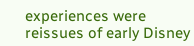experiences were reissues of early Disney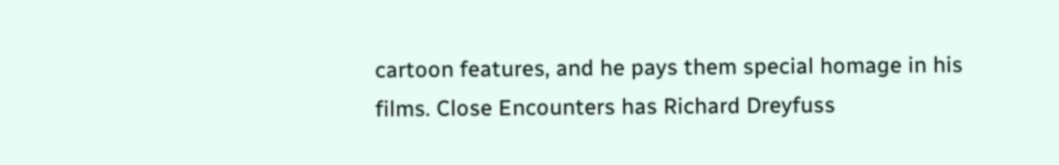cartoon features, and he pays them special homage in his films. Close Encounters has Richard Dreyfuss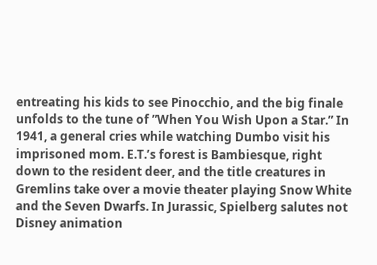entreating his kids to see Pinocchio, and the big finale unfolds to the tune of ”When You Wish Upon a Star.” In 1941, a general cries while watching Dumbo visit his imprisoned mom. E.T.’s forest is Bambiesque, right down to the resident deer, and the title creatures in Gremlins take over a movie theater playing Snow White and the Seven Dwarfs. In Jurassic, Spielberg salutes not Disney animation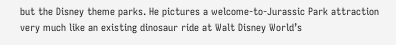but the Disney theme parks. He pictures a welcome-to-Jurassic Park attraction very much like an existing dinosaur ride at Walt Disney World’s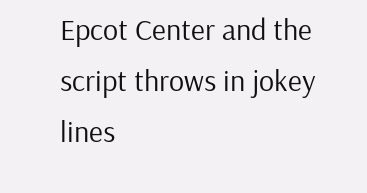Epcot Center and the script throws in jokey lines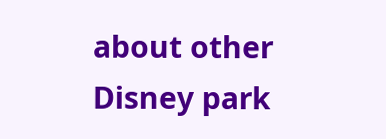about other Disney park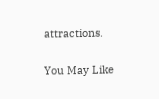attractions.

You May Like